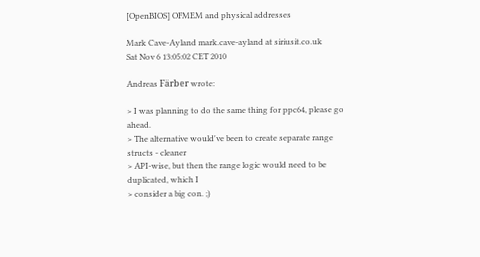[OpenBIOS] OFMEM and physical addresses

Mark Cave-Ayland mark.cave-ayland at siriusit.co.uk
Sat Nov 6 13:05:02 CET 2010

Andreas Färber wrote:

> I was planning to do the same thing for ppc64, please go ahead.
> The alternative would've been to create separate range structs - cleaner
> API-wise, but then the range logic would need to be duplicated, which I
> consider a big con. ;)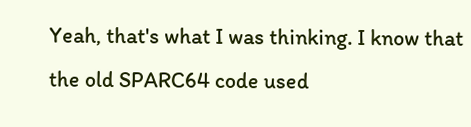Yeah, that's what I was thinking. I know that the old SPARC64 code used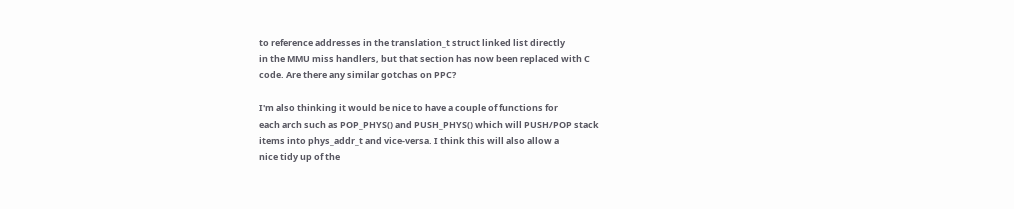to reference addresses in the translation_t struct linked list directly
in the MMU miss handlers, but that section has now been replaced with C
code. Are there any similar gotchas on PPC?

I'm also thinking it would be nice to have a couple of functions for
each arch such as POP_PHYS() and PUSH_PHYS() which will PUSH/POP stack
items into phys_addr_t and vice-versa. I think this will also allow a
nice tidy up of the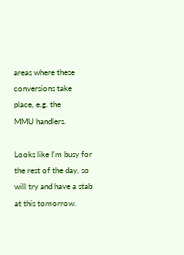areas where these conversions take place, e.g. the
MMU handlers.

Looks like I'm busy for the rest of the day, so will try and have a stab
at this tomorrow.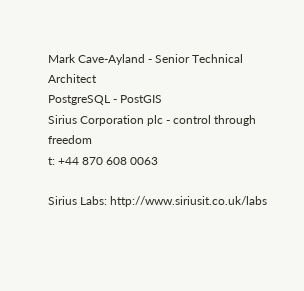Mark Cave-Ayland - Senior Technical Architect
PostgreSQL - PostGIS
Sirius Corporation plc - control through freedom
t: +44 870 608 0063

Sirius Labs: http://www.siriusit.co.uk/labs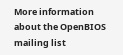More information about the OpenBIOS mailing list